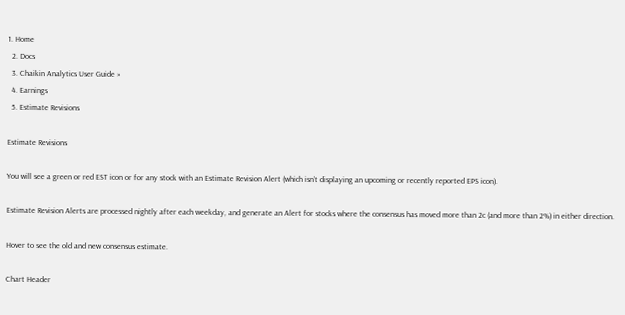1. Home
  2. Docs
  3. Chaikin Analytics User Guide »
  4. Earnings
  5. Estimate Revisions

Estimate Revisions

You will see a green or red EST icon or for any stock with an Estimate Revision Alert (which isn’t displaying an upcoming or recently reported EPS icon).

Estimate Revision Alerts are processed nightly after each weekday, and generate an Alert for stocks where the consensus has moved more than 2c (and more than 2%) in either direction.

Hover to see the old and new consensus estimate.

Chart Header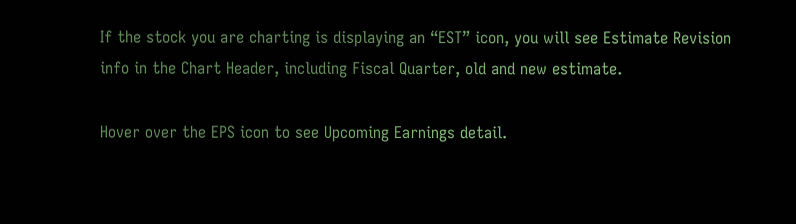If the stock you are charting is displaying an “EST” icon, you will see Estimate Revision info in the Chart Header, including Fiscal Quarter, old and new estimate.

Hover over the EPS icon to see Upcoming Earnings detail.